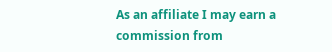As an affiliate I may earn a commission from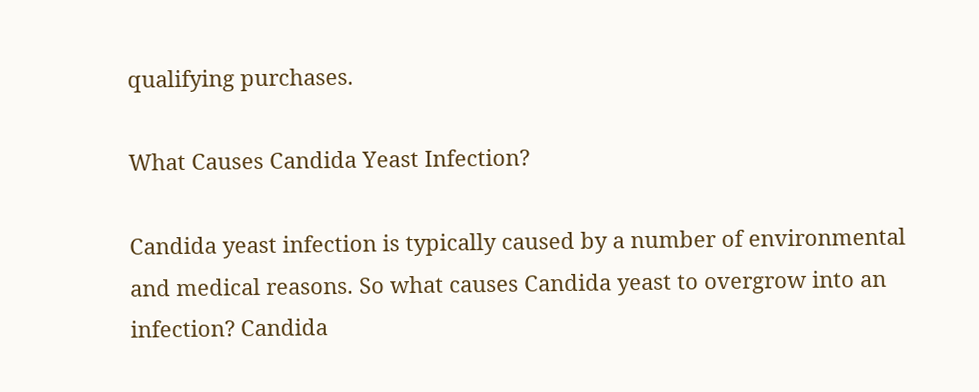qualifying purchases.

What Causes Candida Yeast Infection?

Candida yeast infection is typically caused by a number of environmental and medical reasons. So what causes Candida yeast to overgrow into an infection? Candida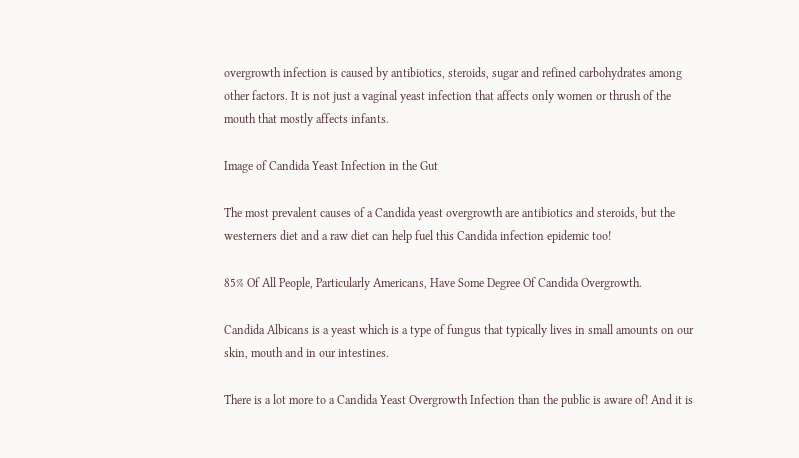overgrowth infection is caused by antibiotics, steroids, sugar and refined carbohydrates among other factors. It is not just a vaginal yeast infection that affects only women or thrush of the mouth that mostly affects infants.

Image of Candida Yeast Infection in the Gut

The most prevalent causes of a Candida yeast overgrowth are antibiotics and steroids, but the westerners diet and a raw diet can help fuel this Candida infection epidemic too!

85% Of All People, Particularly Americans, Have Some Degree Of Candida Overgrowth.

Candida Albicans is a yeast which is a type of fungus that typically lives in small amounts on our skin, mouth and in our intestines.

There is a lot more to a Candida Yeast Overgrowth Infection than the public is aware of! And it is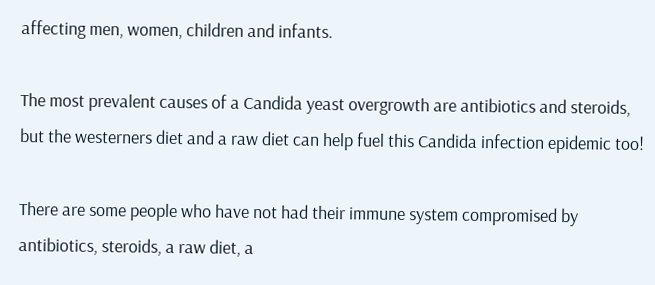affecting men, women, children and infants.

The most prevalent causes of a Candida yeast overgrowth are antibiotics and steroids, but the westerners diet and a raw diet can help fuel this Candida infection epidemic too!

There are some people who have not had their immune system compromised by antibiotics, steroids, a raw diet, a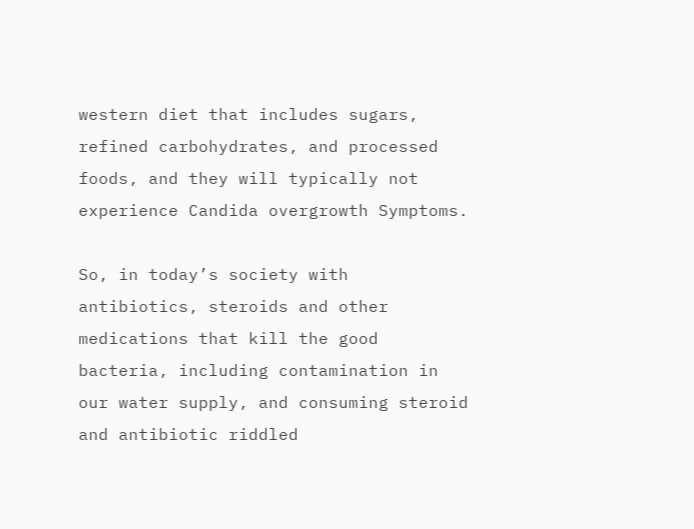western diet that includes sugars, refined carbohydrates, and processed foods, and they will typically not experience Candida overgrowth Symptoms.

So, in today’s society with antibiotics, steroids and other medications that kill the good bacteria, including contamination in our water supply, and consuming steroid and antibiotic riddled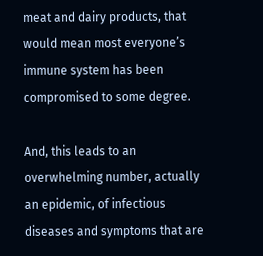meat and dairy products, that would mean most everyone’s immune system has been compromised to some degree.

And, this leads to an overwhelming number, actually an epidemic, of infectious diseases and symptoms that are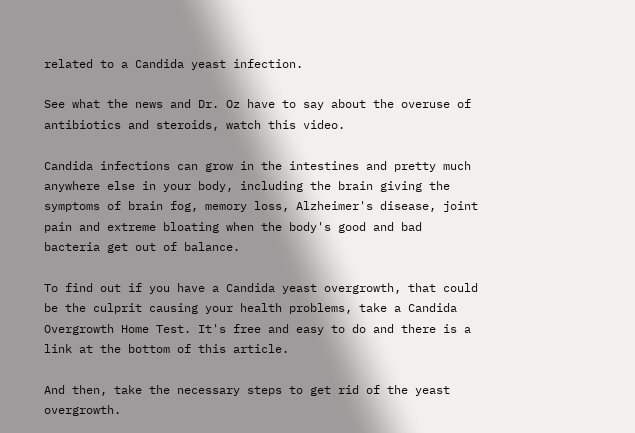related to a Candida yeast infection.

See what the news and Dr. Oz have to say about the overuse of  antibiotics and steroids, watch this video.

Candida infections can grow in the intestines and pretty much anywhere else in your body, including the brain giving the symptoms of brain fog, memory loss, Alzheimer's disease, joint pain and extreme bloating when the body's good and bad bacteria get out of balance.

To find out if you have a Candida yeast overgrowth, that could be the culprit causing your health problems, take a Candida Overgrowth Home Test. It's free and easy to do and there is a link at the bottom of this article.

And then, take the necessary steps to get rid of the yeast overgrowth.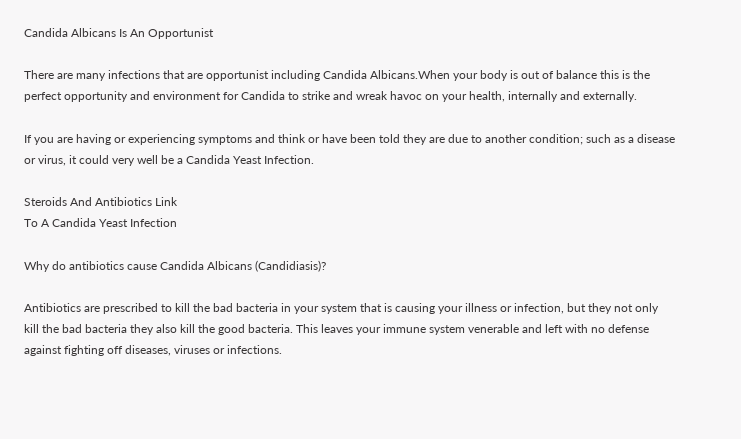Candida Albicans Is An Opportunist

There are many infections that are opportunist including Candida Albicans.When your body is out of balance this is the perfect opportunity and environment for Candida to strike and wreak havoc on your health, internally and externally.

If you are having or experiencing symptoms and think or have been told they are due to another condition; such as a disease or virus, it could very well be a Candida Yeast Infection.

Steroids And Antibiotics Link
To A Candida Yeast Infection

Why do antibiotics cause Candida Albicans (Candidiasis)?

Antibiotics are prescribed to kill the bad bacteria in your system that is causing your illness or infection, but they not only kill the bad bacteria they also kill the good bacteria. This leaves your immune system venerable and left with no defense against fighting off diseases, viruses or infections.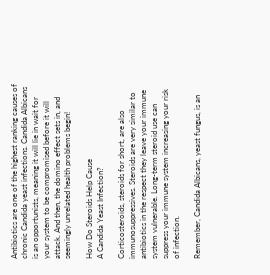Antibiotics are one of the highest ranking causes of chronic Candida yeast infections. Candida Albicans is an opportunists, meaning it will lie in wait for your system to be compromised before it will attack. And then, the domino effect sets in, and seemingly unrelated health problems begin!

How Do Steroids Help Cause
A Candida Yeast Infection?

Corticosteroids, steroids for short, are also immunosuppressives. Steroids are very similar to antibiotics in the respect they leave your immune system vulnerable. Long-term steroid use can suppress your immune system increasing your risk of infection.

Remember, Candida Albicans, yeast fungus, is an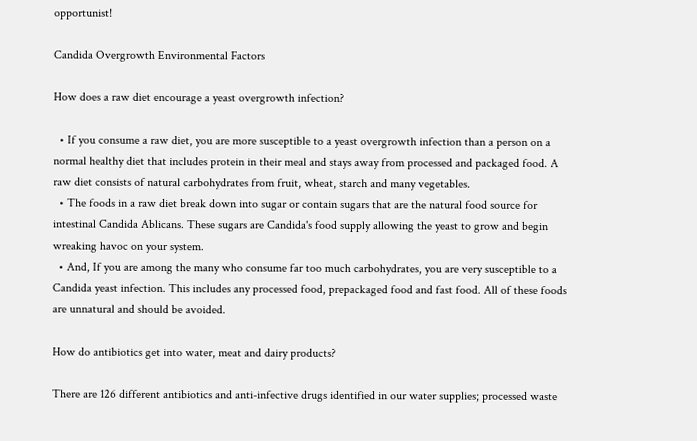opportunist!

Candida Overgrowth Environmental Factors

How does a raw diet encourage a yeast overgrowth infection?

  • If you consume a raw diet, you are more susceptible to a yeast overgrowth infection than a person on a normal healthy diet that includes protein in their meal and stays away from processed and packaged food. A raw diet consists of natural carbohydrates from fruit, wheat, starch and many vegetables.
  • The foods in a raw diet break down into sugar or contain sugars that are the natural food source for intestinal Candida Ablicans. These sugars are Candida's food supply allowing the yeast to grow and begin wreaking havoc on your system.
  • And, If you are among the many who consume far too much carbohydrates, you are very susceptible to a Candida yeast infection. This includes any processed food, prepackaged food and fast food. All of these foods are unnatural and should be avoided.

How do antibiotics get into water, meat and dairy products?

There are 126 different antibiotics and anti-infective drugs identified in our water supplies; processed waste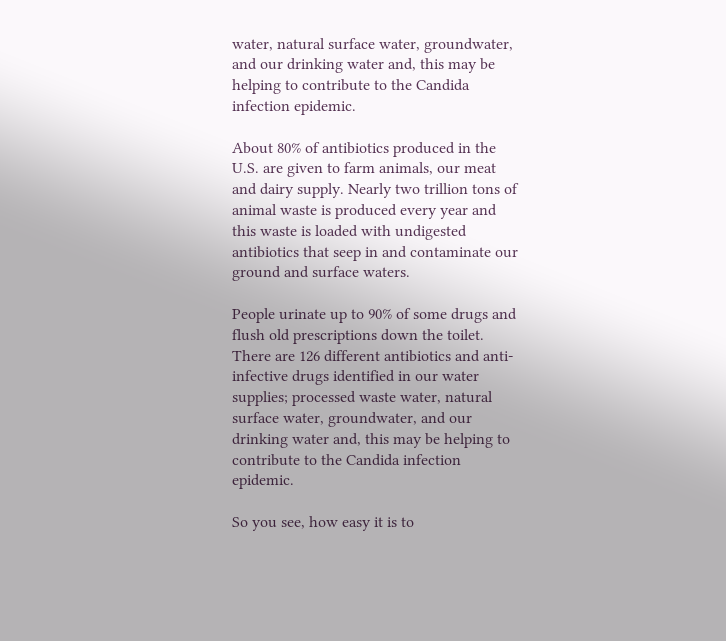water, natural surface water, groundwater, and our drinking water and, this may be helping to contribute to the Candida infection epidemic.

About 80% of antibiotics produced in the U.S. are given to farm animals, our meat and dairy supply. Nearly two trillion tons of animal waste is produced every year and this waste is loaded with undigested antibiotics that seep in and contaminate our ground and surface waters.

People urinate up to 90% of some drugs and flush old prescriptions down the toilet. There are 126 different antibiotics and anti-infective drugs identified in our water supplies; processed waste water, natural surface water, groundwater, and our drinking water and, this may be helping to contribute to the Candida infection epidemic.

So you see, how easy it is to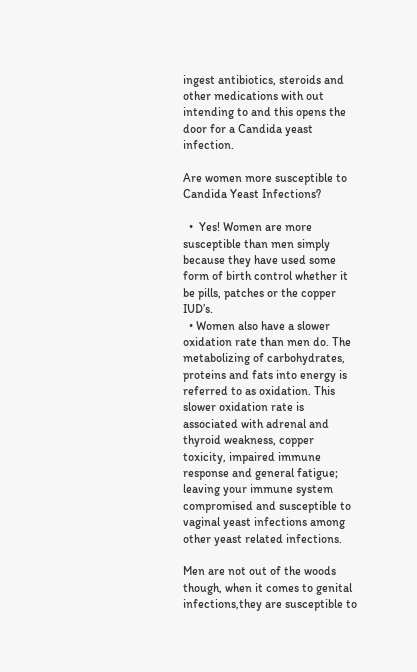ingest antibiotics, steroids and other medications with out intending to and this opens the door for a Candida yeast infection.

Are women more susceptible to Candida Yeast Infections?

  •  Yes! Women are more susceptible than men simply because they have used some form of birth control whether it be pills, patches or the copper IUD’s.
  • Women also have a slower oxidation rate than men do. The metabolizing of carbohydrates, proteins and fats into energy is referred to as oxidation. This slower oxidation rate is associated with adrenal and thyroid weakness, copper toxicity, impaired immune response and general fatigue; leaving your immune system compromised and susceptible to vaginal yeast infections among other yeast related infections.

Men are not out of the woods though, when it comes to genital infections,they are susceptible to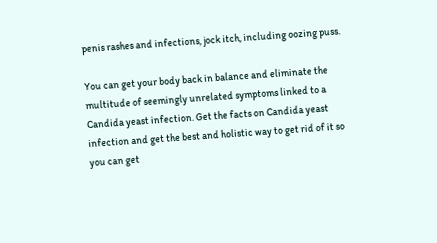penis rashes and infections, jock itch, including oozing puss.

You can get your body back in balance and eliminate the multitude of seemingly unrelated symptoms linked to a Candida yeast infection. Get the facts on Candida yeast infection and get the best and holistic way to get rid of it so you can get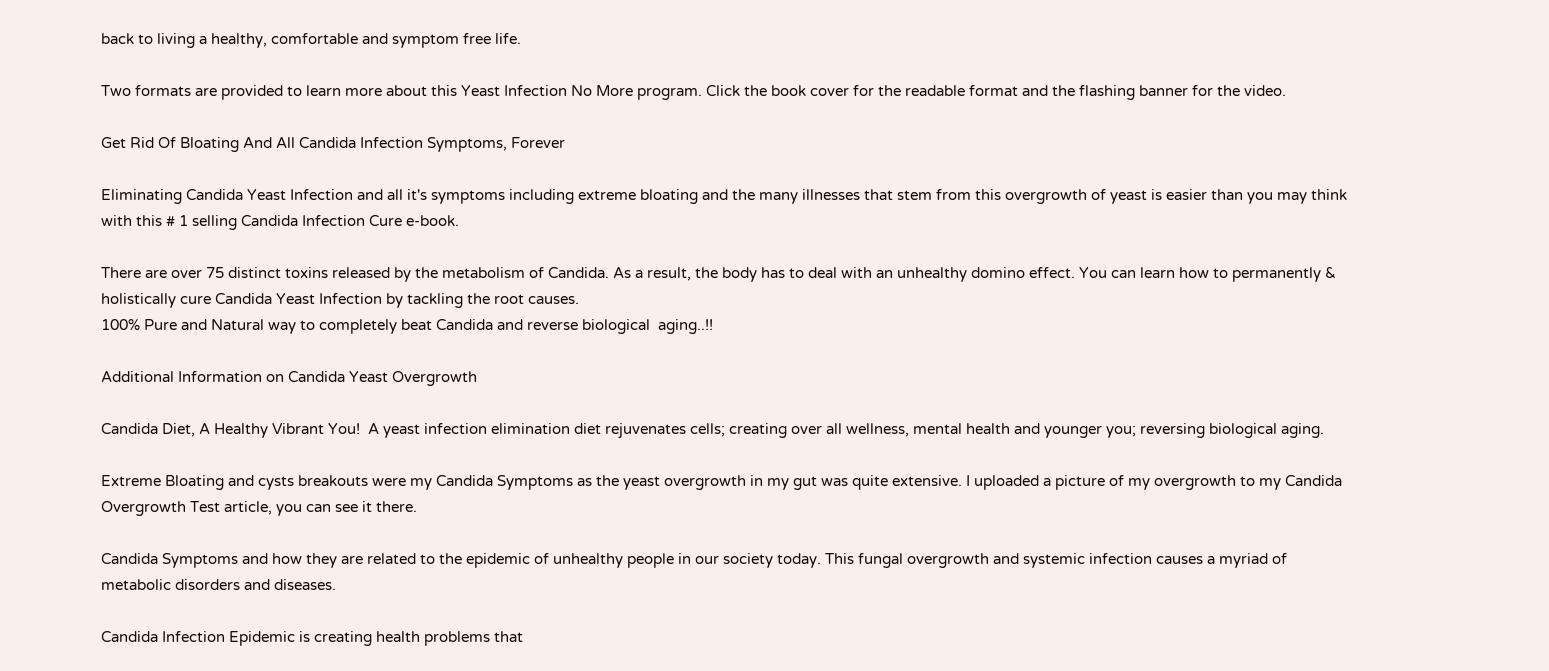back to living a healthy, comfortable and symptom free life.

Two formats are provided to learn more about this Yeast Infection No More program. Click the book cover for the readable format and the flashing banner for the video.

Get Rid Of Bloating And All Candida Infection Symptoms, Forever

Eliminating Candida Yeast Infection and all it's symptoms including extreme bloating and the many illnesses that stem from this overgrowth of yeast is easier than you may think with this # 1 selling Candida Infection Cure e-book.

There are over 75 distinct toxins released by the metabolism of Candida. As a result, the body has to deal with an unhealthy domino effect. You can learn how to permanently & holistically cure Candida Yeast Infection by tackling the root causes.
100% Pure and Natural way to completely beat Candida and reverse biological  aging..!!

Additional Information on Candida Yeast Overgrowth

Candida Diet, A Healthy Vibrant You!  A yeast infection elimination diet rejuvenates cells; creating over all wellness, mental health and younger you; reversing biological aging.

Extreme Bloating and cysts breakouts were my Candida Symptoms as the yeast overgrowth in my gut was quite extensive. I uploaded a picture of my overgrowth to my Candida Overgrowth Test article, you can see it there.

Candida Symptoms and how they are related to the epidemic of unhealthy people in our society today. This fungal overgrowth and systemic infection causes a myriad of metabolic disorders and diseases.

Candida Infection Epidemic is creating health problems that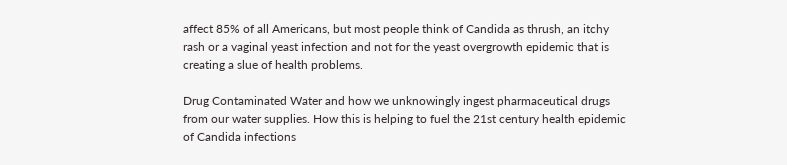affect 85% of all Americans, but most people think of Candida as thrush, an itchy rash or a vaginal yeast infection and not for the yeast overgrowth epidemic that is  creating a slue of health problems.

Drug Contaminated Water and how we unknowingly ingest pharmaceutical drugs from our water supplies. How this is helping to fuel the 21st century health epidemic of Candida infections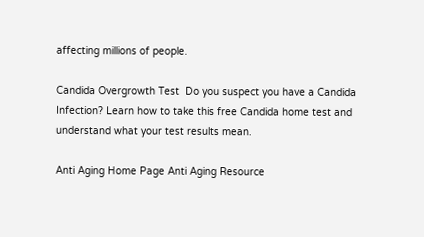affecting millions of people.

Candida Overgrowth Test  Do you suspect you have a Candida Infection? Learn how to take this free Candida home test and understand what your test results mean.

Anti Aging Home Page Anti Aging Resource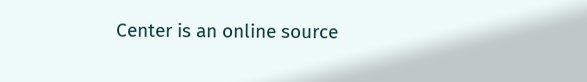Center is an online source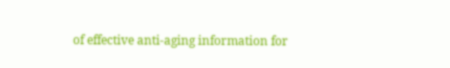of effective anti-aging information for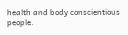health and body conscientious people.